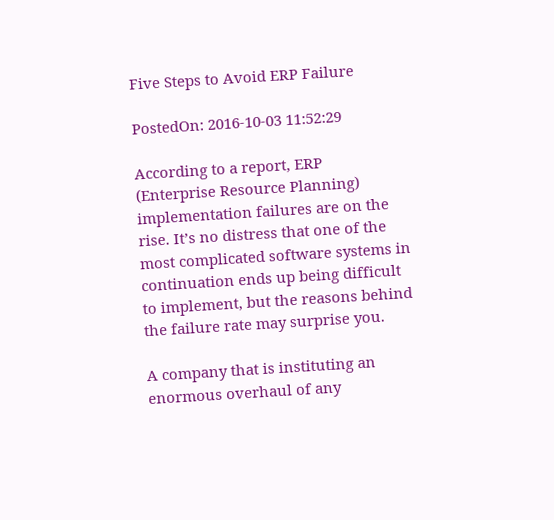Five Steps to Avoid ERP Failure

PostedOn: 2016-10-03 11:52:29

According to a report, ERP (Enterprise Resource Planning) implementation failures are on the rise. It’s no distress that one of the most complicated software systems in continuation ends up being difficult to implement, but the reasons behind the failure rate may surprise you.

A company that is instituting an enormous overhaul of any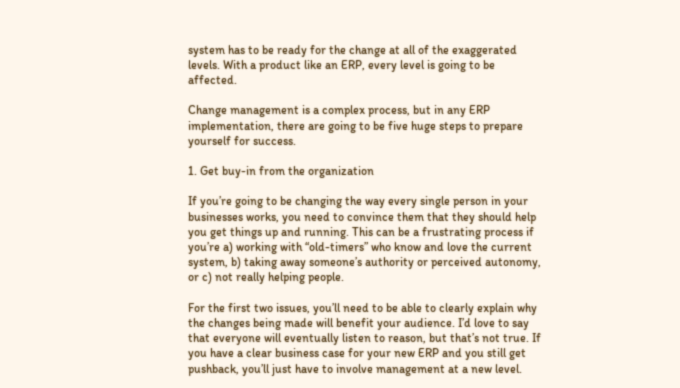system has to be ready for the change at all of the exaggerated levels. With a product like an ERP, every level is going to be affected.

Change management is a complex process, but in any ERP implementation, there are going to be five huge steps to prepare yourself for success.

1. Get buy-in from the organization

If you’re going to be changing the way every single person in your businesses works, you need to convince them that they should help you get things up and running. This can be a frustrating process if you’re a) working with “old-timers” who know and love the current system, b) taking away someone’s authority or perceived autonomy, or c) not really helping people.

For the first two issues, you’ll need to be able to clearly explain why the changes being made will benefit your audience. I’d love to say that everyone will eventually listen to reason, but that’s not true. If you have a clear business case for your new ERP and you still get pushback, you’ll just have to involve management at a new level.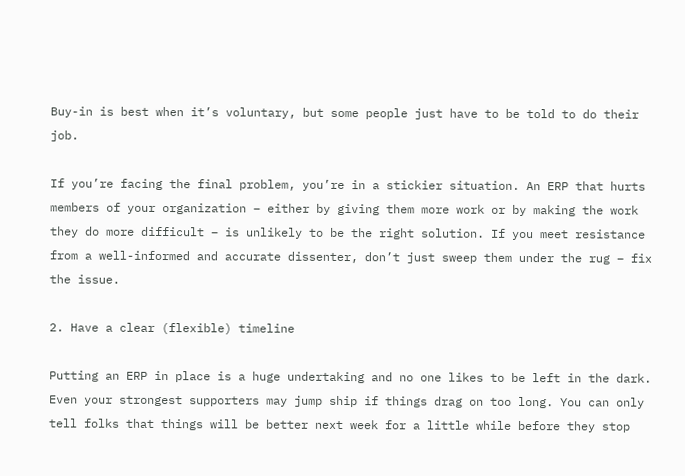Buy-in is best when it’s voluntary, but some people just have to be told to do their job.

If you’re facing the final problem, you’re in a stickier situation. An ERP that hurts members of your organization – either by giving them more work or by making the work they do more difficult – is unlikely to be the right solution. If you meet resistance from a well-informed and accurate dissenter, don’t just sweep them under the rug – fix the issue.

2. Have a clear (flexible) timeline

Putting an ERP in place is a huge undertaking and no one likes to be left in the dark. Even your strongest supporters may jump ship if things drag on too long. You can only tell folks that things will be better next week for a little while before they stop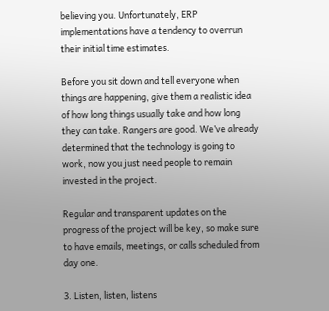believing you. Unfortunately, ERP implementations have a tendency to overrun their initial time estimates.

Before you sit down and tell everyone when things are happening, give them a realistic idea of how long things usually take and how long they can take. Rangers are good. We’ve already determined that the technology is going to work, now you just need people to remain invested in the project.

Regular and transparent updates on the progress of the project will be key, so make sure to have emails, meetings, or calls scheduled from day one.

3. Listen, listen, listens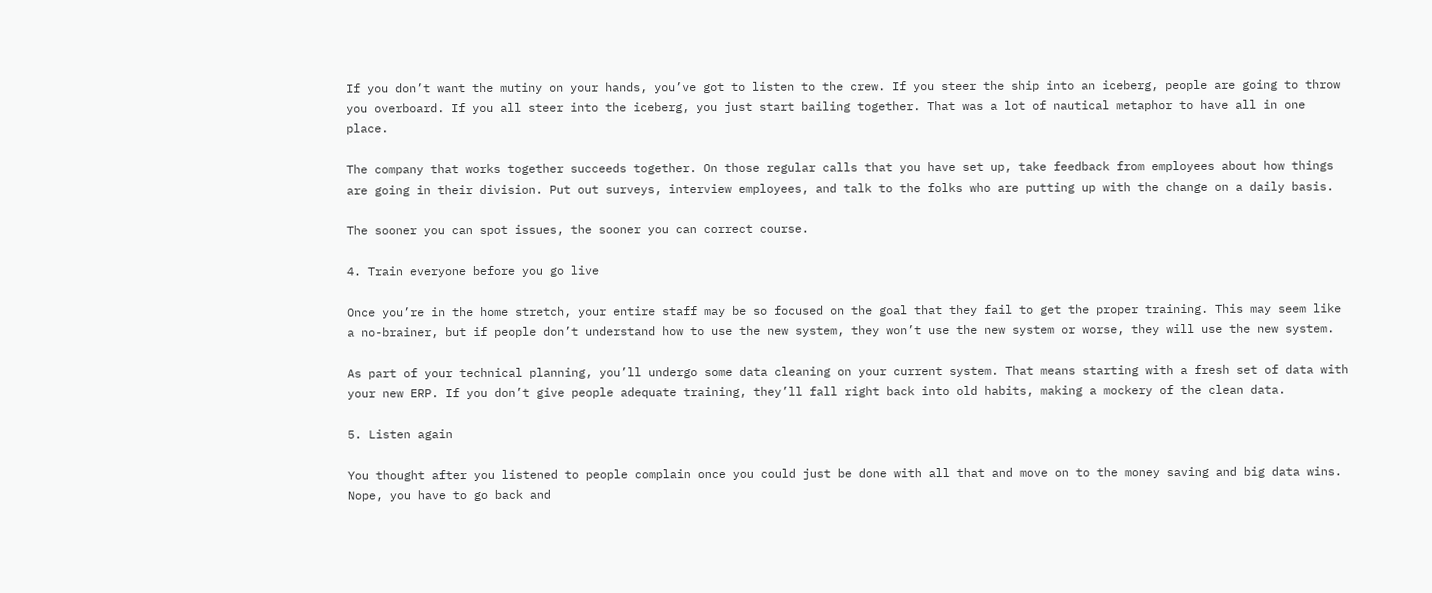If you don’t want the mutiny on your hands, you’ve got to listen to the crew. If you steer the ship into an iceberg, people are going to throw you overboard. If you all steer into the iceberg, you just start bailing together. That was a lot of nautical metaphor to have all in one place.

The company that works together succeeds together. On those regular calls that you have set up, take feedback from employees about how things are going in their division. Put out surveys, interview employees, and talk to the folks who are putting up with the change on a daily basis.

The sooner you can spot issues, the sooner you can correct course.

4. Train everyone before you go live

Once you’re in the home stretch, your entire staff may be so focused on the goal that they fail to get the proper training. This may seem like a no-brainer, but if people don’t understand how to use the new system, they won’t use the new system or worse, they will use the new system.

As part of your technical planning, you’ll undergo some data cleaning on your current system. That means starting with a fresh set of data with your new ERP. If you don’t give people adequate training, they’ll fall right back into old habits, making a mockery of the clean data.

5. Listen again

You thought after you listened to people complain once you could just be done with all that and move on to the money saving and big data wins. Nope, you have to go back and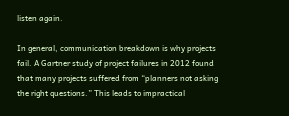listen again.

In general, communication breakdown is why projects fail. A Gartner study of project failures in 2012 found that many projects suffered from “planners not asking the right questions.” This leads to impractical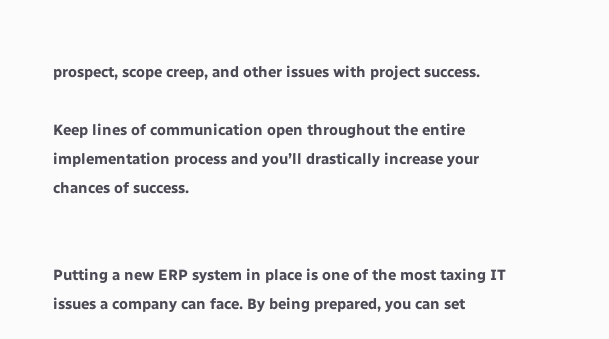prospect, scope creep, and other issues with project success.

Keep lines of communication open throughout the entire implementation process and you’ll drastically increase your chances of success.


Putting a new ERP system in place is one of the most taxing IT issues a company can face. By being prepared, you can set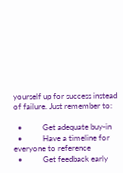yourself up for success instead of failure. Just remember to:

  •          Get adequate buy-in
  •          Have a timeline for everyone to reference
  •          Get feedback early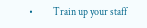•          Train up your staff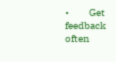•          Get feedback often